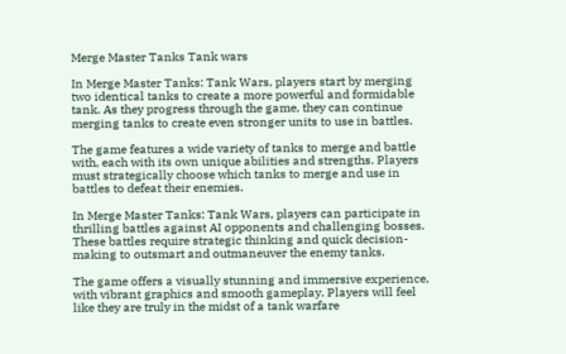Merge Master Tanks Tank wars

In Merge Master Tanks: Tank Wars, players start by merging two identical tanks to create a more powerful and formidable tank. As they progress through the game, they can continue merging tanks to create even stronger units to use in battles.

The game features a wide variety of tanks to merge and battle with, each with its own unique abilities and strengths. Players must strategically choose which tanks to merge and use in battles to defeat their enemies.

In Merge Master Tanks: Tank Wars, players can participate in thrilling battles against AI opponents and challenging bosses. These battles require strategic thinking and quick decision-making to outsmart and outmaneuver the enemy tanks.

The game offers a visually stunning and immersive experience, with vibrant graphics and smooth gameplay. Players will feel like they are truly in the midst of a tank warfare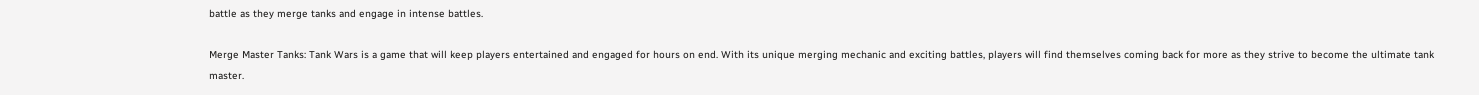battle as they merge tanks and engage in intense battles.

Merge Master Tanks: Tank Wars is a game that will keep players entertained and engaged for hours on end. With its unique merging mechanic and exciting battles, players will find themselves coming back for more as they strive to become the ultimate tank master.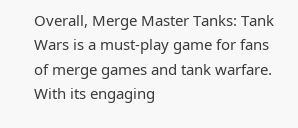Overall, Merge Master Tanks: Tank Wars is a must-play game for fans of merge games and tank warfare. With its engaging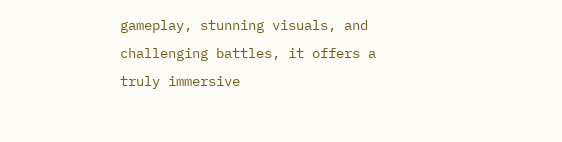gameplay, stunning visuals, and challenging battles, it offers a truly immersive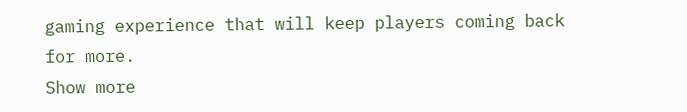gaming experience that will keep players coming back for more.
Show more